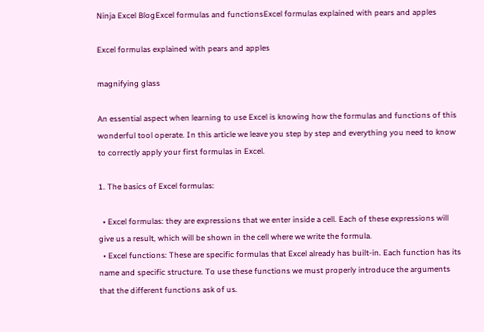Ninja Excel BlogExcel formulas and functionsExcel formulas explained with pears and apples

Excel formulas explained with pears and apples

magnifying glass

An essential aspect when learning to use Excel is knowing how the formulas and functions of this wonderful tool operate. In this article we leave you step by step and everything you need to know to correctly apply your first formulas in Excel.

1. The basics of Excel formulas:

  • Excel formulas: they are expressions that we enter inside a cell. Each of these expressions will give us a result, which will be shown in the cell where we write the formula.
  • Excel functions: These are specific formulas that Excel already has built-in. Each function has its name and specific structure. To use these functions we must properly introduce the arguments that the different functions ask of us.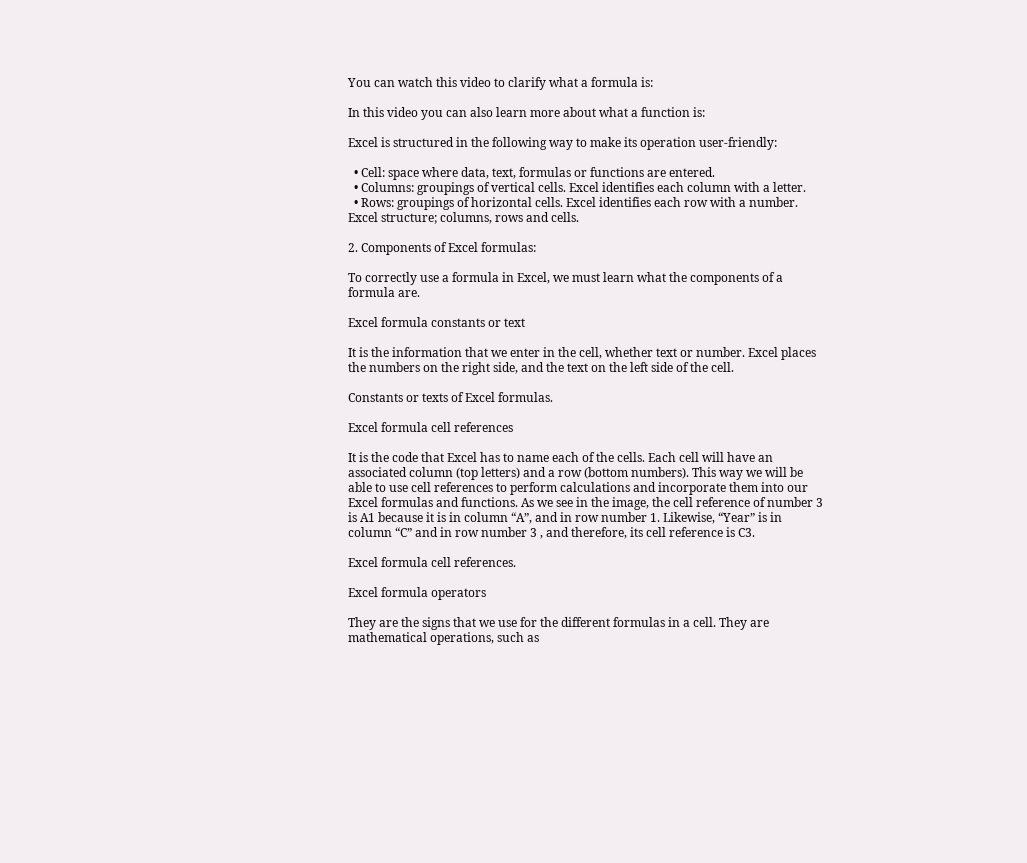You can watch this video to clarify what a formula is:

In this video you can also learn more about what a function is:

Excel is structured in the following way to make its operation user-friendly:

  • Cell: space where data, text, formulas or functions are entered.
  • Columns: groupings of vertical cells. Excel identifies each column with a letter.
  • Rows: groupings of horizontal cells. Excel identifies each row with a number.
Excel structure; columns, rows and cells.

2. Components of Excel formulas:

To correctly use a formula in Excel, we must learn what the components of a formula are.

Excel formula constants or text

It is the information that we enter in the cell, whether text or number. Excel places the numbers on the right side, and the text on the left side of the cell.

Constants or texts of Excel formulas.

Excel formula cell references

It is the code that Excel has to name each of the cells. Each cell will have an associated column (top letters) and a row (bottom numbers). This way we will be able to use cell references to perform calculations and incorporate them into our Excel formulas and functions. As we see in the image, the cell reference of number 3 is A1 because it is in column “A”, and in row number 1. Likewise, “Year” is in column “C” and in row number 3 , and therefore, its cell reference is C3.

Excel formula cell references.

Excel formula operators

They are the signs that we use for the different formulas in a cell. They are mathematical operations, such as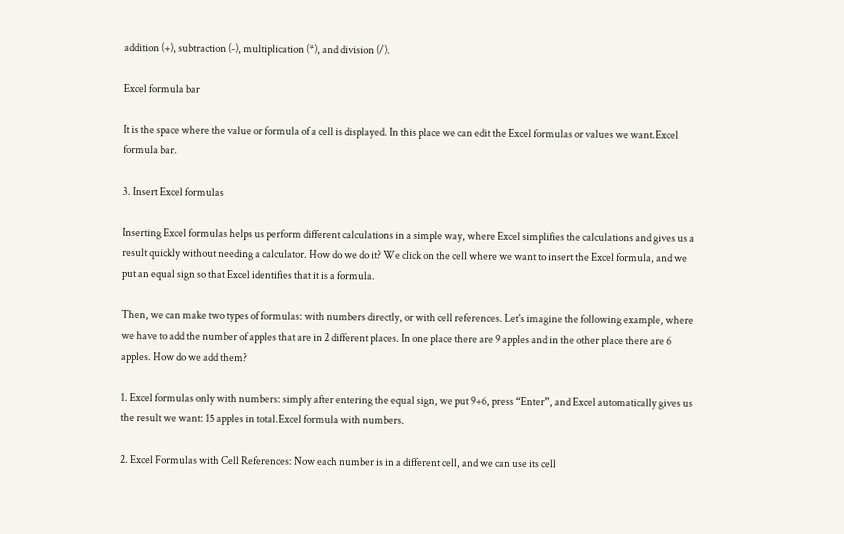addition (+), subtraction (-), multiplication (*), and division (/).

Excel formula bar

It is the space where the value or formula of a cell is displayed. In this place we can edit the Excel formulas or values we want.Excel formula bar.

3. Insert Excel formulas

Inserting Excel formulas helps us perform different calculations in a simple way, where Excel simplifies the calculations and gives us a result quickly without needing a calculator. How do we do it? We click on the cell where we want to insert the Excel formula, and we put an equal sign so that Excel identifies that it is a formula.

Then, we can make two types of formulas: with numbers directly, or with cell references. Let's imagine the following example, where we have to add the number of apples that are in 2 different places. In one place there are 9 apples and in the other place there are 6 apples. How do we add them?

1. Excel formulas only with numbers: simply after entering the equal sign, we put 9+6, press “Enter”, and Excel automatically gives us the result we want: 15 apples in total.Excel formula with numbers.

2. Excel Formulas with Cell References: Now each number is in a different cell, and we can use its cell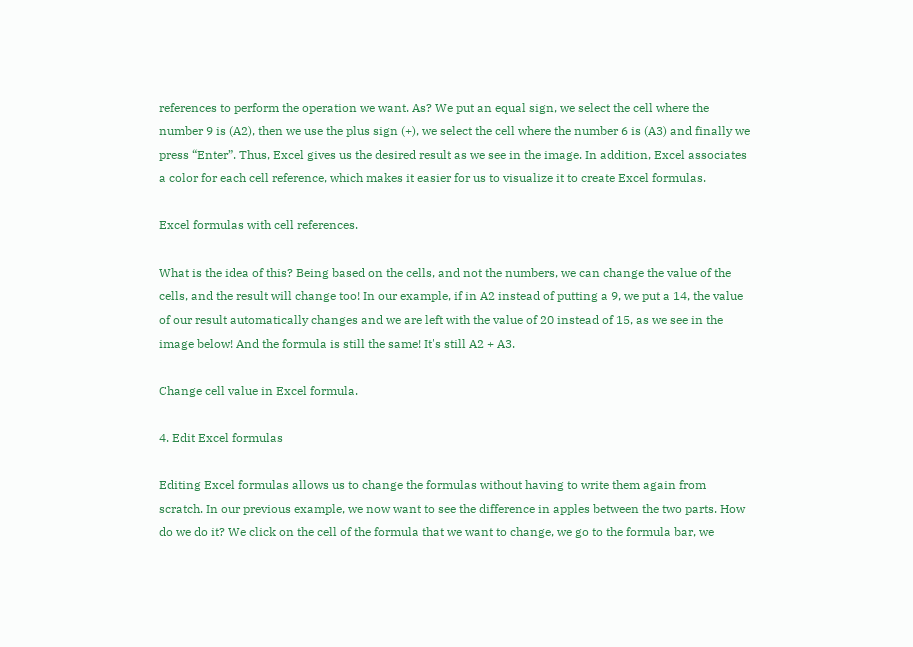references to perform the operation we want. As? We put an equal sign, we select the cell where the number 9 is (A2), then we use the plus sign (+), we select the cell where the number 6 is (A3) and finally we press “Enter”. Thus, Excel gives us the desired result as we see in the image. In addition, Excel associates a color for each cell reference, which makes it easier for us to visualize it to create Excel formulas.

Excel formulas with cell references.

What is the idea of this? Being based on the cells, and not the numbers, we can change the value of the cells, and the result will change too! In our example, if in A2 instead of putting a 9, we put a 14, the value of our result automatically changes and we are left with the value of 20 instead of 15, as we see in the image below! And the formula is still the same! It's still A2 + A3.

Change cell value in Excel formula.

4. Edit Excel formulas

Editing Excel formulas allows us to change the formulas without having to write them again from scratch. In our previous example, we now want to see the difference in apples between the two parts. How do we do it? We click on the cell of the formula that we want to change, we go to the formula bar, we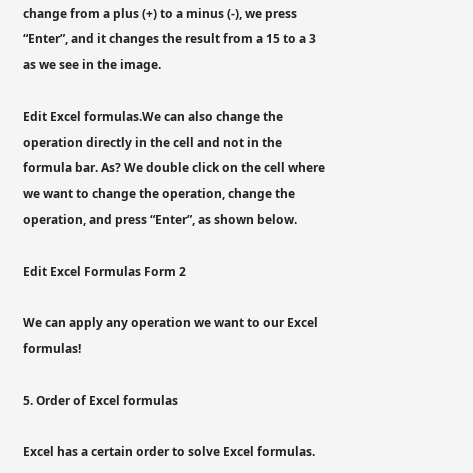change from a plus (+) to a minus (-), we press “Enter”, and it changes the result from a 15 to a 3 as we see in the image.

Edit Excel formulas.We can also change the operation directly in the cell and not in the formula bar. As? We double click on the cell where we want to change the operation, change the operation, and press “Enter”, as shown below.

Edit Excel Formulas Form 2

We can apply any operation we want to our Excel formulas!

5. Order of Excel formulas

Excel has a certain order to solve Excel formulas.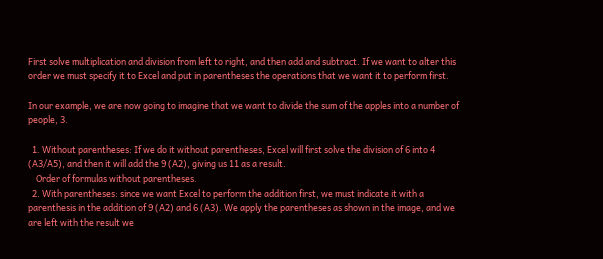First solve multiplication and division from left to right, and then add and subtract. If we want to alter this order we must specify it to Excel and put in parentheses the operations that we want it to perform first.

In our example, we are now going to imagine that we want to divide the sum of the apples into a number of people, 3.

  1. Without parentheses: If we do it without parentheses, Excel will first solve the division of 6 into 4 (A3/A5), and then it will add the 9 (A2), giving us 11 as a result.
    Order of formulas without parentheses.
  2. With parentheses: since we want Excel to perform the addition first, we must indicate it with a parenthesis in the addition of 9 (A2) and 6 (A3). We apply the parentheses as shown in the image, and we are left with the result we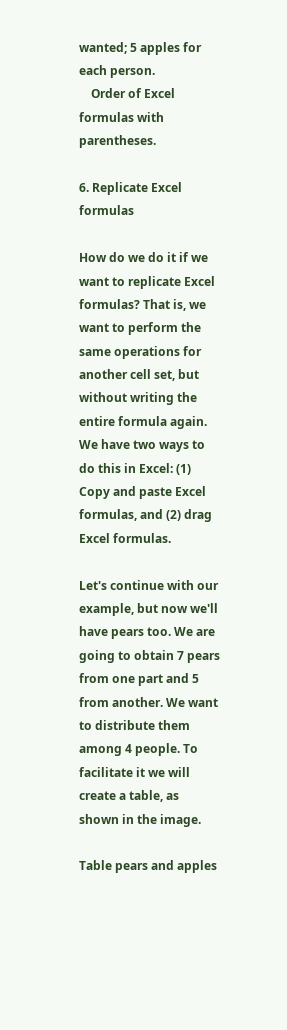wanted; 5 apples for each person.
    Order of Excel formulas with parentheses.

6. Replicate Excel formulas

How do we do it if we want to replicate Excel formulas? That is, we want to perform the same operations for another cell set, but without writing the entire formula again. We have two ways to do this in Excel: (1) Copy and paste Excel formulas, and (2) drag Excel formulas.

Let's continue with our example, but now we'll have pears too. We are going to obtain 7 pears from one part and 5 from another. We want to distribute them among 4 people. To facilitate it we will create a table, as shown in the image.

Table pears and apples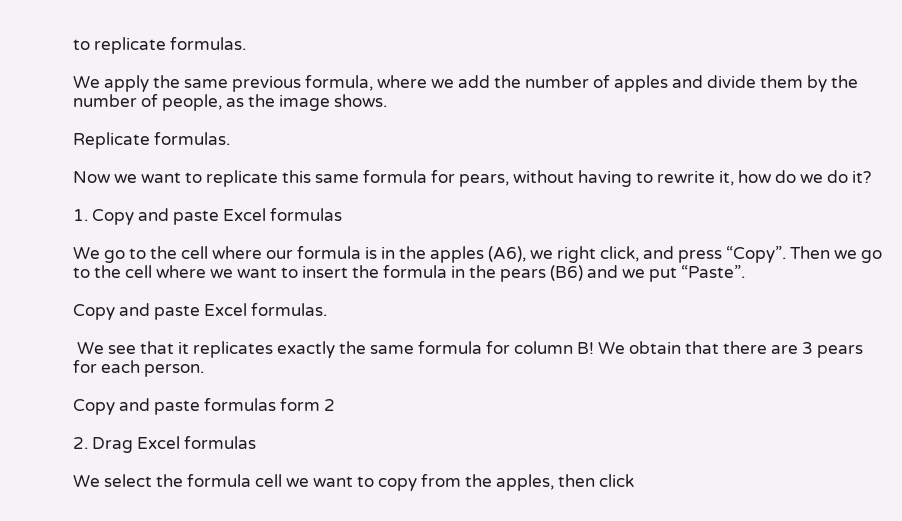to replicate formulas.

We apply the same previous formula, where we add the number of apples and divide them by the number of people, as the image shows.

Replicate formulas.

Now we want to replicate this same formula for pears, without having to rewrite it, how do we do it?

1. Copy and paste Excel formulas

We go to the cell where our formula is in the apples (A6), we right click, and press “Copy”. Then we go to the cell where we want to insert the formula in the pears (B6) and we put “Paste”.

Copy and paste Excel formulas.

 We see that it replicates exactly the same formula for column B! We obtain that there are 3 pears for each person.

Copy and paste formulas form 2

2. Drag Excel formulas

We select the formula cell we want to copy from the apples, then click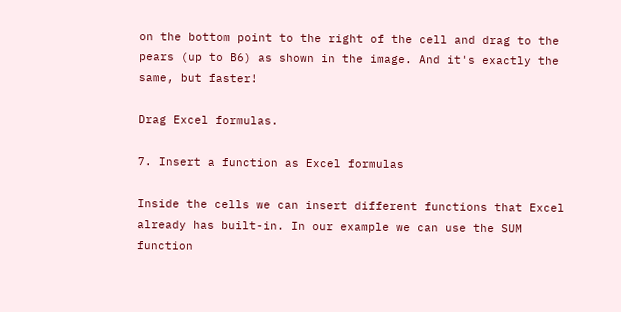on the bottom point to the right of the cell and drag to the pears (up to B6) as shown in the image. And it's exactly the same, but faster!

Drag Excel formulas.

7. Insert a function as Excel formulas

Inside the cells we can insert different functions that Excel already has built-in. In our example we can use the SUM function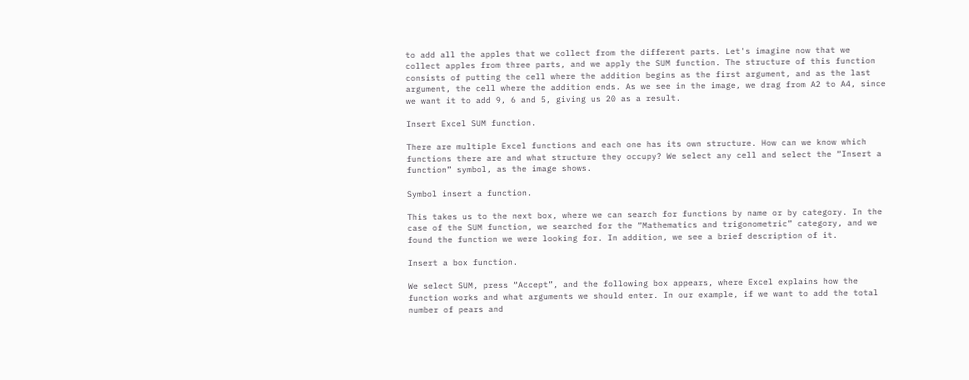to add all the apples that we collect from the different parts. Let's imagine now that we collect apples from three parts, and we apply the SUM function. The structure of this function consists of putting the cell where the addition begins as the first argument, and as the last argument, the cell where the addition ends. As we see in the image, we drag from A2 to A4, since we want it to add 9, 6 and 5, giving us 20 as a result.

Insert Excel SUM function.

There are multiple Excel functions and each one has its own structure. How can we know which functions there are and what structure they occupy? We select any cell and select the “Insert a function” symbol, as the image shows.

Symbol insert a function.

This takes us to the next box, where we can search for functions by name or by category. In the case of the SUM function, we searched for the “Mathematics and trigonometric” category, and we found the function we were looking for. In addition, we see a brief description of it.

Insert a box function.

We select SUM, press “Accept”, and the following box appears, where Excel explains how the function works and what arguments we should enter. In our example, if we want to add the total number of pears and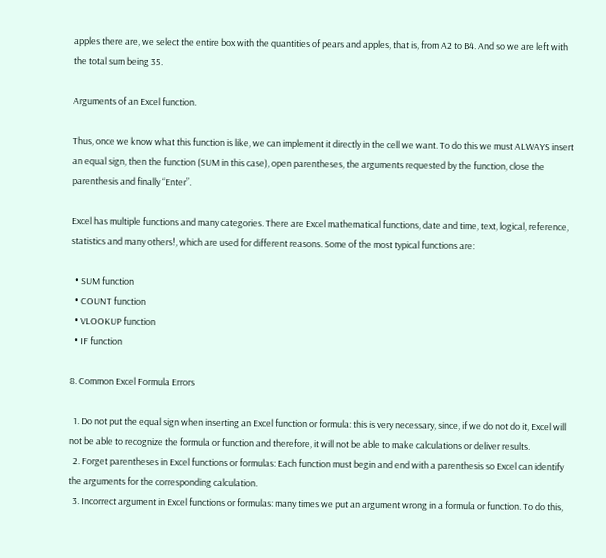apples there are, we select the entire box with the quantities of pears and apples, that is, from A2 to B4. And so we are left with the total sum being 35.

Arguments of an Excel function.

Thus, once we know what this function is like, we can implement it directly in the cell we want. To do this we must ALWAYS insert an equal sign, then the function (SUM in this case), open parentheses, the arguments requested by the function, close the parenthesis and finally “Enter”.

Excel has multiple functions and many categories. There are Excel mathematical functions, date and time, text, logical, reference, statistics and many others!, which are used for different reasons. Some of the most typical functions are:

  • SUM function
  • COUNT function
  • VLOOKUP function
  • IF function

8. Common Excel Formula Errors

  1. Do not put the equal sign when inserting an Excel function or formula: this is very necessary, since, if we do not do it, Excel will not be able to recognize the formula or function and therefore, it will not be able to make calculations or deliver results.
  2. Forget parentheses in Excel functions or formulas: Each function must begin and end with a parenthesis so Excel can identify the arguments for the corresponding calculation.
  3. Incorrect argument in Excel functions or formulas: many times we put an argument wrong in a formula or function. To do this,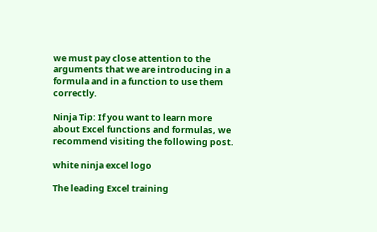we must pay close attention to the arguments that we are introducing in a formula and in a function to use them correctly.

Ninja Tip: If you want to learn more about Excel functions and formulas, we recommend visiting the following post.

white ninja excel logo

The leading Excel training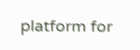platform for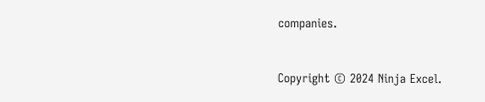companies.


Copyright © 2024 Ninja Excel.